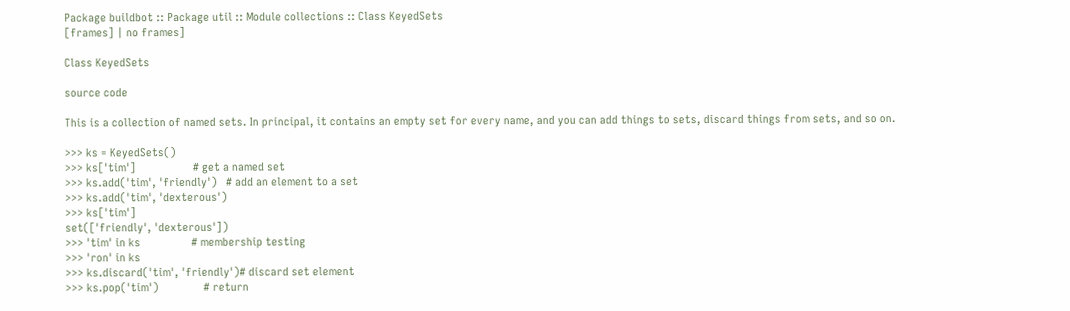Package buildbot :: Package util :: Module collections :: Class KeyedSets
[frames] | no frames]

Class KeyedSets

source code

This is a collection of named sets. In principal, it contains an empty set for every name, and you can add things to sets, discard things from sets, and so on.

>>> ks = KeyedSets()
>>> ks['tim']                   # get a named set
>>> ks.add('tim', 'friendly')   # add an element to a set
>>> ks.add('tim', 'dexterous')
>>> ks['tim']
set(['friendly', 'dexterous'])
>>> 'tim' in ks                 # membership testing
>>> 'ron' in ks
>>> ks.discard('tim', 'friendly')# discard set element
>>> ks.pop('tim')               # return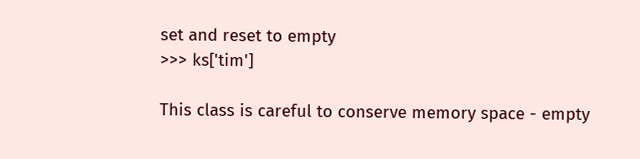set and reset to empty
>>> ks['tim']

This class is careful to conserve memory space - empty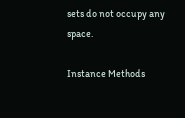sets do not occupy any space.

Instance Methods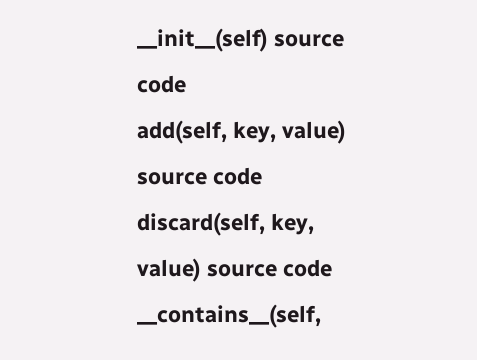__init__(self) source code
add(self, key, value) source code
discard(self, key, value) source code
__contains__(self,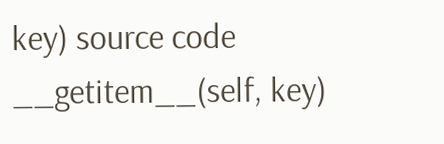key) source code
__getitem__(self, key)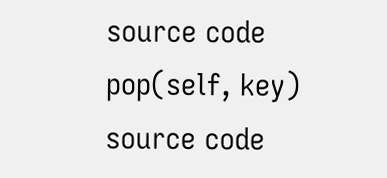source code
pop(self, key) source code